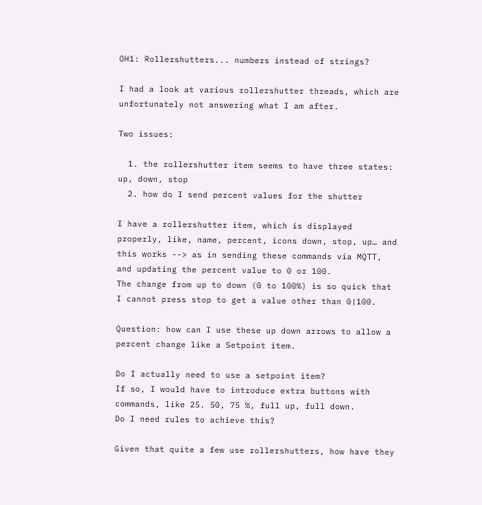OH1: Rollershutters... numbers instead of strings?

I had a look at various rollershutter threads, which are unfortunately not answering what I am after.

Two issues:

  1. the rollershutter item seems to have three states: up, down, stop
  2. how do I send percent values for the shutter

I have a rollershutter item, which is displayed properly, like, name, percent, icons down, stop, up… and this works --> as in sending these commands via MQTT, and updating the percent value to 0 or 100.
The change from up to down (0 to 100%) is so quick that I cannot press stop to get a value other than 0|100.

Question: how can I use these up down arrows to allow a percent change like a Setpoint item.

Do I actually need to use a setpoint item?
If so, I would have to introduce extra buttons with commands, like 25. 50, 75 %, full up, full down.
Do I need rules to achieve this?

Given that quite a few use rollershutters, how have they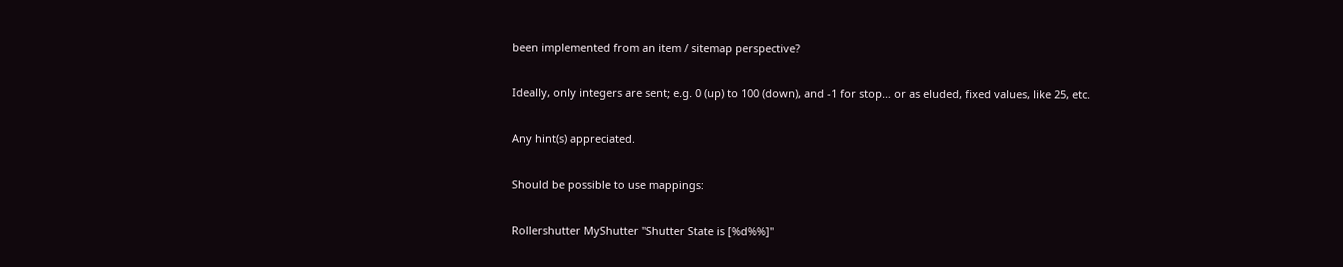been implemented from an item / sitemap perspective?

Ideally, only integers are sent; e.g. 0 (up) to 100 (down), and -1 for stop… or as eluded, fixed values, like 25, etc.

Any hint(s) appreciated.

Should be possible to use mappings:

Rollershutter MyShutter "Shutter State is [%d%%]"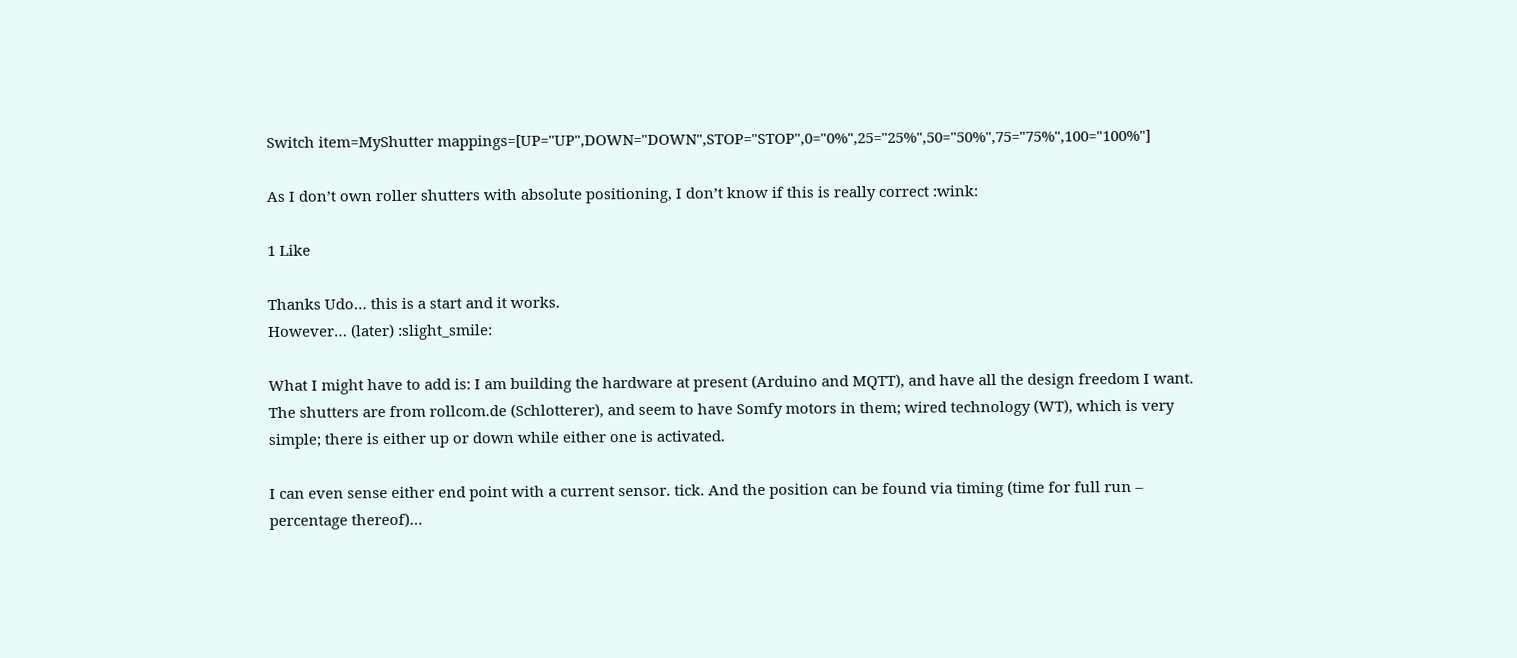Switch item=MyShutter mappings=[UP="UP",DOWN="DOWN",STOP="STOP",0="0%",25="25%",50="50%",75="75%",100="100%"]

As I don’t own roller shutters with absolute positioning, I don’t know if this is really correct :wink:

1 Like

Thanks Udo… this is a start and it works.
However… (later) :slight_smile:

What I might have to add is: I am building the hardware at present (Arduino and MQTT), and have all the design freedom I want.
The shutters are from rollcom.de (Schlotterer), and seem to have Somfy motors in them; wired technology (WT), which is very simple; there is either up or down while either one is activated.

I can even sense either end point with a current sensor. tick. And the position can be found via timing (time for full run – percentage thereof)…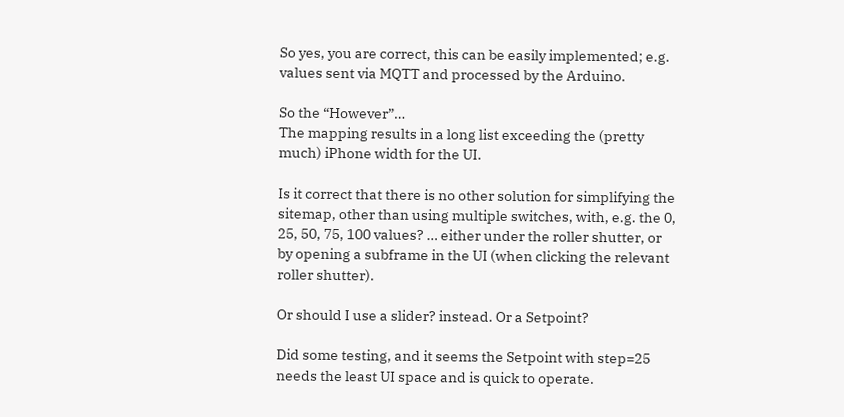So yes, you are correct, this can be easily implemented; e.g. values sent via MQTT and processed by the Arduino.

So the “However”…
The mapping results in a long list exceeding the (pretty much) iPhone width for the UI.

Is it correct that there is no other solution for simplifying the sitemap, other than using multiple switches, with, e.g. the 0, 25, 50, 75, 100 values? … either under the roller shutter, or by opening a subframe in the UI (when clicking the relevant roller shutter).

Or should I use a slider? instead. Or a Setpoint?

Did some testing, and it seems the Setpoint with step=25 needs the least UI space and is quick to operate.